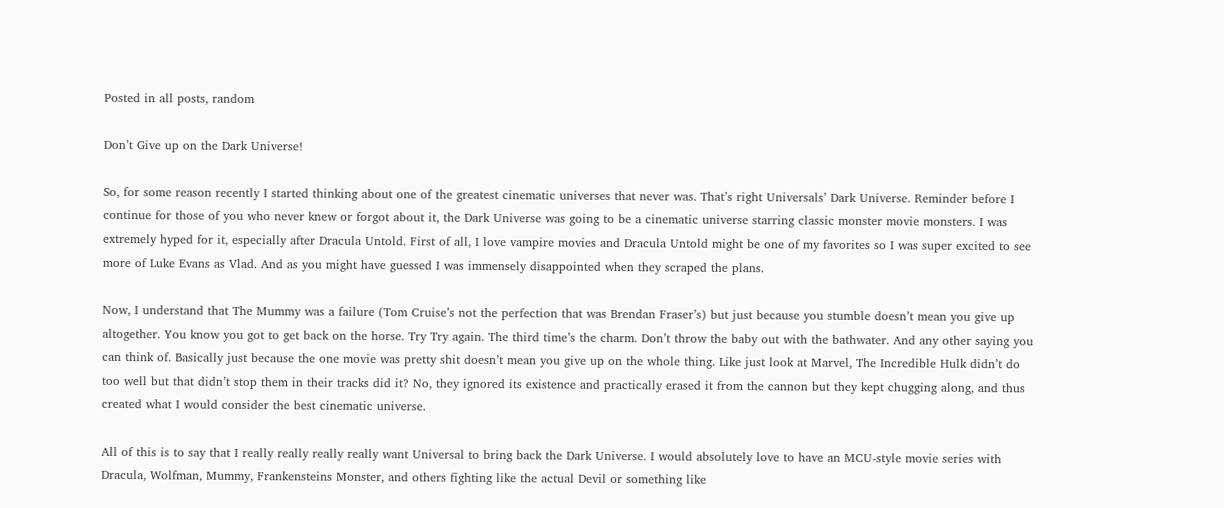Posted in all posts, random

Don’t Give up on the Dark Universe!

So, for some reason recently I started thinking about one of the greatest cinematic universes that never was. That’s right Universals’ Dark Universe. Reminder before I continue for those of you who never knew or forgot about it, the Dark Universe was going to be a cinematic universe starring classic monster movie monsters. I was extremely hyped for it, especially after Dracula Untold. First of all, I love vampire movies and Dracula Untold might be one of my favorites so I was super excited to see more of Luke Evans as Vlad. And as you might have guessed I was immensely disappointed when they scraped the plans.

Now, I understand that The Mummy was a failure (Tom Cruise’s not the perfection that was Brendan Fraser’s) but just because you stumble doesn’t mean you give up altogether. You know you got to get back on the horse. Try Try again. The third time’s the charm. Don’t throw the baby out with the bathwater. And any other saying you can think of. Basically just because the one movie was pretty shit doesn’t mean you give up on the whole thing. Like just look at Marvel, The Incredible Hulk didn’t do too well but that didn’t stop them in their tracks did it? No, they ignored its existence and practically erased it from the cannon but they kept chugging along, and thus created what I would consider the best cinematic universe.

All of this is to say that I really really really really want Universal to bring back the Dark Universe. I would absolutely love to have an MCU-style movie series with Dracula, Wolfman, Mummy, Frankensteins Monster, and others fighting like the actual Devil or something like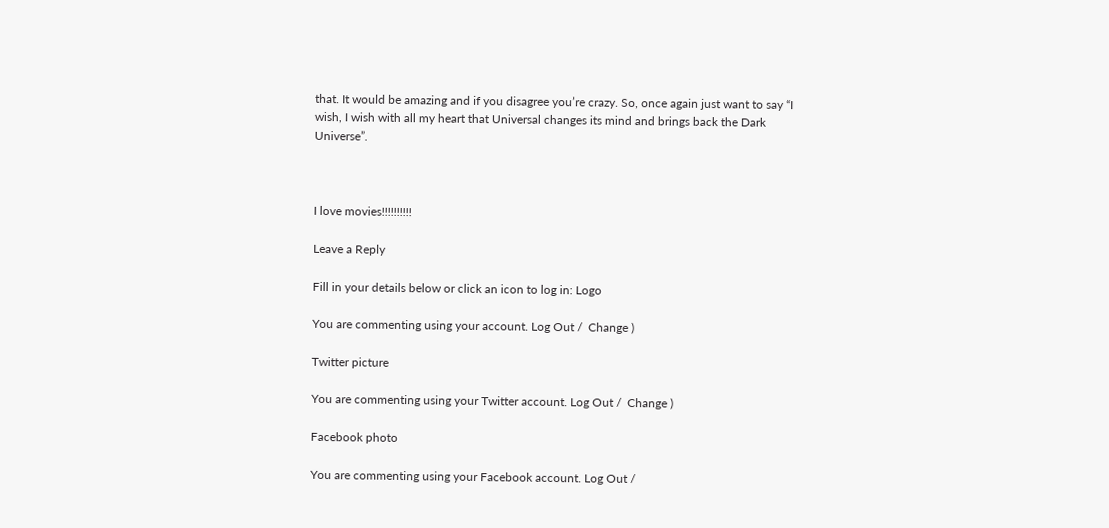that. It would be amazing and if you disagree you’re crazy. So, once again just want to say “I wish, I wish with all my heart that Universal changes its mind and brings back the Dark Universe”.



I love movies!!!!!!!!!!

Leave a Reply

Fill in your details below or click an icon to log in: Logo

You are commenting using your account. Log Out /  Change )

Twitter picture

You are commenting using your Twitter account. Log Out /  Change )

Facebook photo

You are commenting using your Facebook account. Log Out /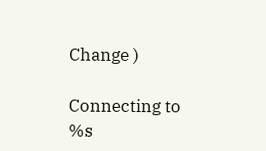Change )

Connecting to %s